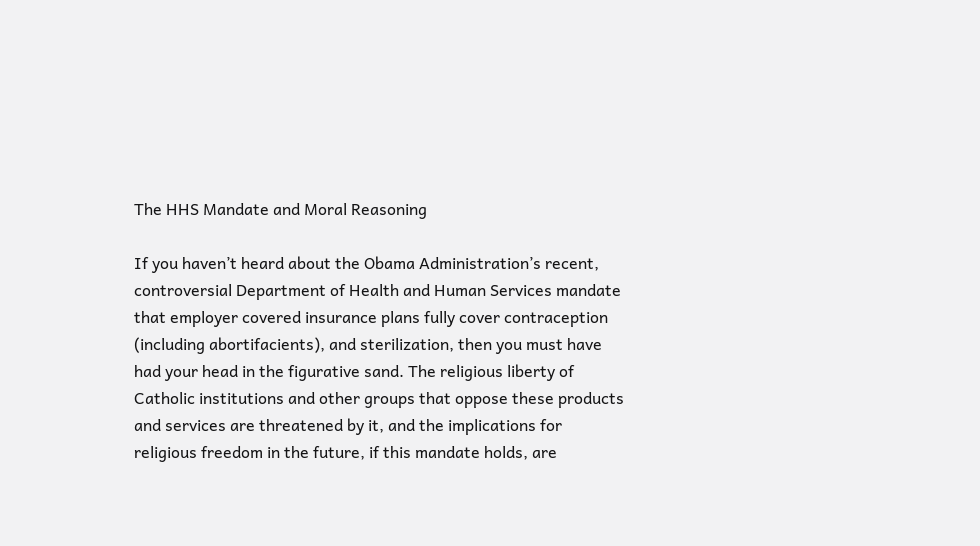The HHS Mandate and Moral Reasoning

If you haven’t heard about the Obama Administration’s recent, controversial Department of Health and Human Services mandate that employer covered insurance plans fully cover contraception (including abortifacients), and sterilization, then you must have had your head in the figurative sand. The religious liberty of Catholic institutions and other groups that oppose these products and services are threatened by it, and the implications for religious freedom in the future, if this mandate holds, are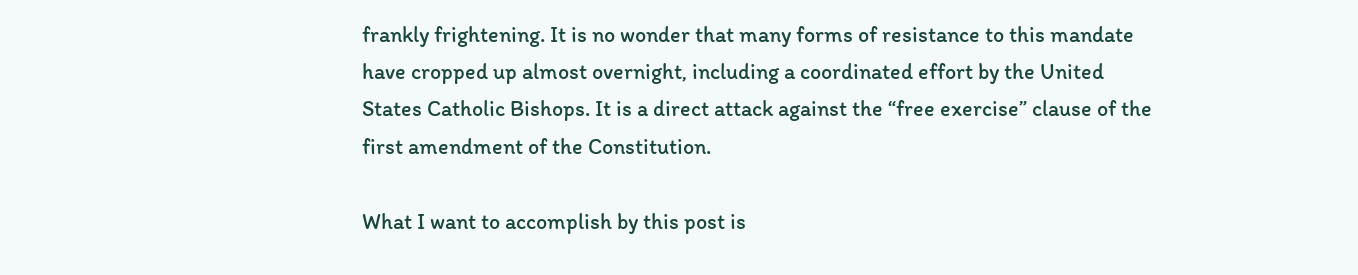frankly frightening. It is no wonder that many forms of resistance to this mandate have cropped up almost overnight, including a coordinated effort by the United States Catholic Bishops. It is a direct attack against the “free exercise” clause of the first amendment of the Constitution.

What I want to accomplish by this post is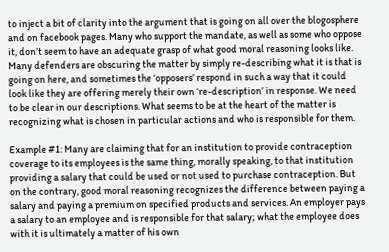to inject a bit of clarity into the argument that is going on all over the blogosphere and on facebook pages. Many who support the mandate, as well as some who oppose it, don’t seem to have an adequate grasp of what good moral reasoning looks like. Many defenders are obscuring the matter by simply re-describing what it is that is going on here, and sometimes the ‘opposers’ respond in such a way that it could look like they are offering merely their own ‘re-description’ in response. We need to be clear in our descriptions. What seems to be at the heart of the matter is recognizing what is chosen in particular actions and who is responsible for them.

Example #1: Many are claiming that for an institution to provide contraception coverage to its employees is the same thing, morally speaking, to that institution providing a salary that could be used or not used to purchase contraception. But on the contrary, good moral reasoning recognizes the difference between paying a salary and paying a premium on specified products and services. An employer pays a salary to an employee and is responsible for that salary; what the employee does with it is ultimately a matter of his own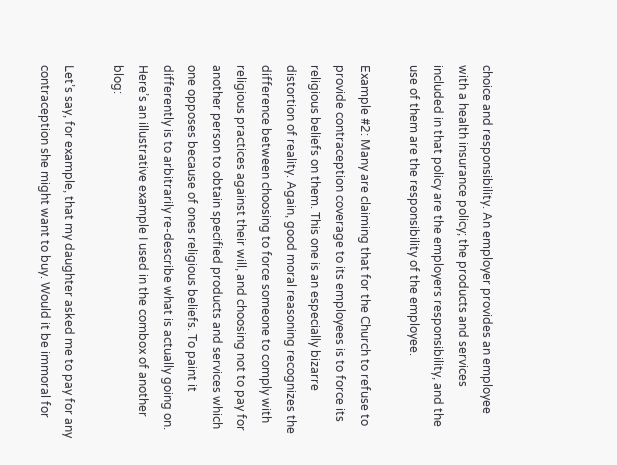choice and responsibility. An employer provides an employee with a health insurance policy; the products and services included in that policy are the employers responsibility, and the use of them are the responsibility of the employee.

Example #2: Many are claiming that for the Church to refuse to provide contraception coverage to its employees is to force its religious beliefs on them. This one is an especially bizarre distortion of reality. Again, good moral reasoning recognizes the difference between choosing to force someone to comply with religious practices against their will, and choosing not to pay for another person to obtain specified products and services which one opposes because of ones religious beliefs. To paint it differently is to arbitrarily re-describe what is actually going on. Here’s an illustrative example I used in the combox of another blog:

Let’s say, for example, that my daughter asked me to pay for any contraception she might want to buy. Would it be immoral for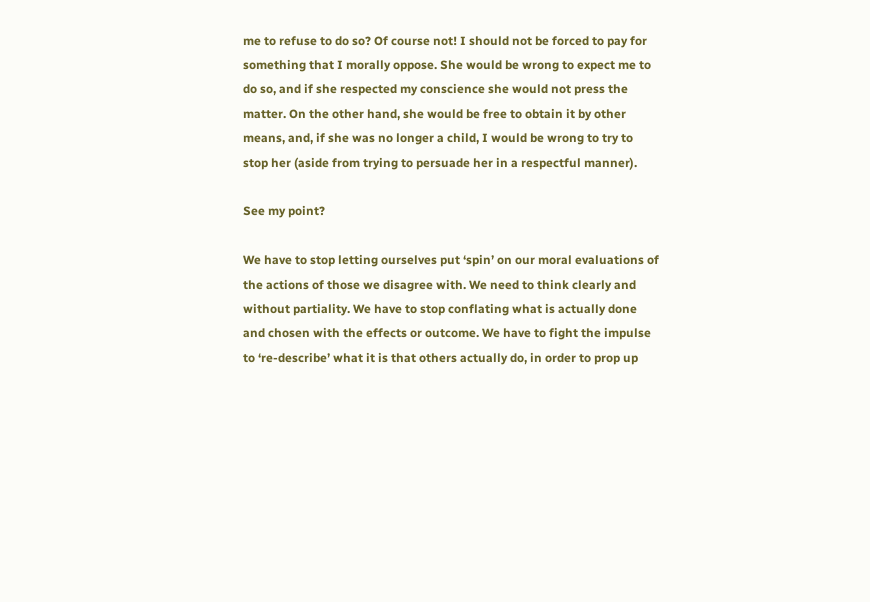me to refuse to do so? Of course not! I should not be forced to pay for something that I morally oppose. She would be wrong to expect me to do so, and if she respected my conscience she would not press the matter. On the other hand, she would be free to obtain it by other means, and, if she was no longer a child, I would be wrong to try to stop her (aside from trying to persuade her in a respectful manner).

See my point?

We have to stop letting ourselves put ‘spin’ on our moral evaluations of the actions of those we disagree with. We need to think clearly and without partiality. We have to stop conflating what is actually done and chosen with the effects or outcome. We have to fight the impulse to ‘re-describe’ what it is that others actually do, in order to prop up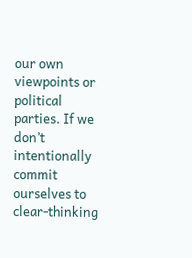our own viewpoints or political parties. If we don’t intentionally commit ourselves to clear-thinking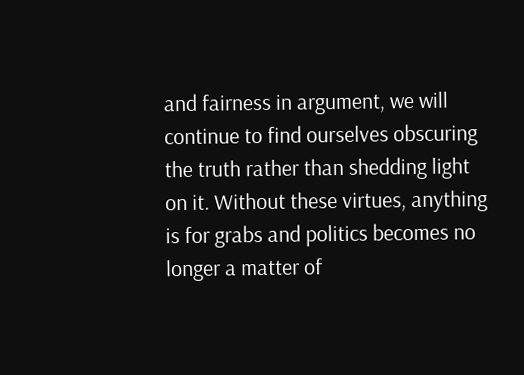and fairness in argument, we will continue to find ourselves obscuring the truth rather than shedding light on it. Without these virtues, anything is for grabs and politics becomes no longer a matter of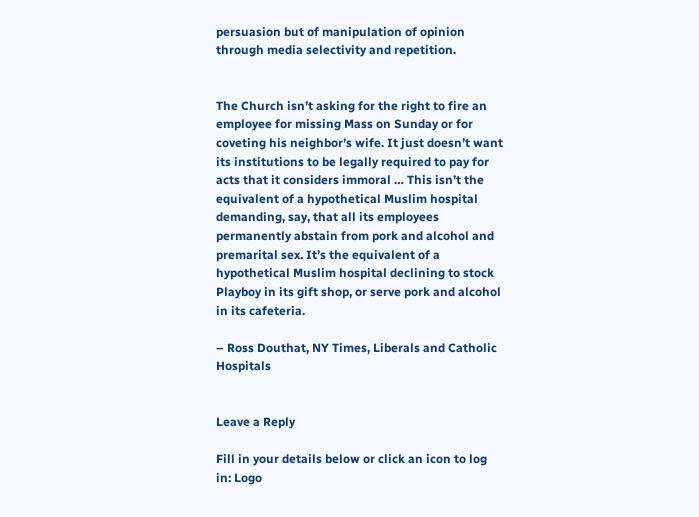persuasion but of manipulation of opinion through media selectivity and repetition.


The Church isn’t asking for the right to fire an employee for missing Mass on Sunday or for coveting his neighbor’s wife. It just doesn’t want its institutions to be legally required to pay for acts that it considers immoral … This isn’t the equivalent of a hypothetical Muslim hospital demanding, say, that all its employees permanently abstain from pork and alcohol and premarital sex. It’s the equivalent of a hypothetical Muslim hospital declining to stock Playboy in its gift shop, or serve pork and alcohol in its cafeteria.

– Ross Douthat, NY Times, Liberals and Catholic Hospitals


Leave a Reply

Fill in your details below or click an icon to log in: Logo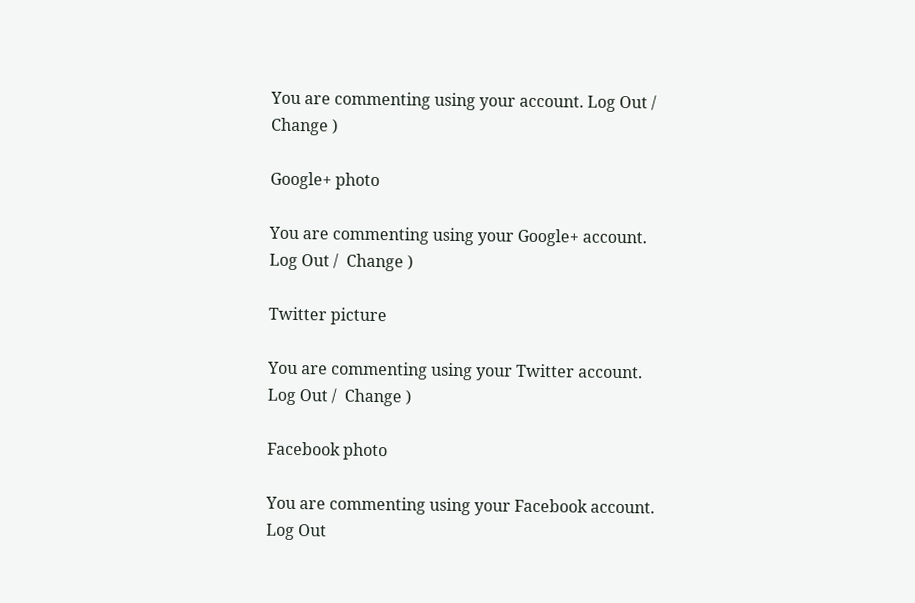You are commenting using your account. Log Out /  Change )

Google+ photo

You are commenting using your Google+ account. Log Out /  Change )

Twitter picture

You are commenting using your Twitter account. Log Out /  Change )

Facebook photo

You are commenting using your Facebook account. Log Out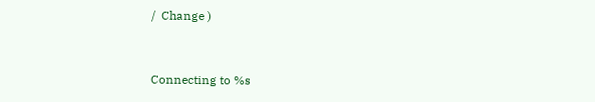/  Change )


Connecting to %s